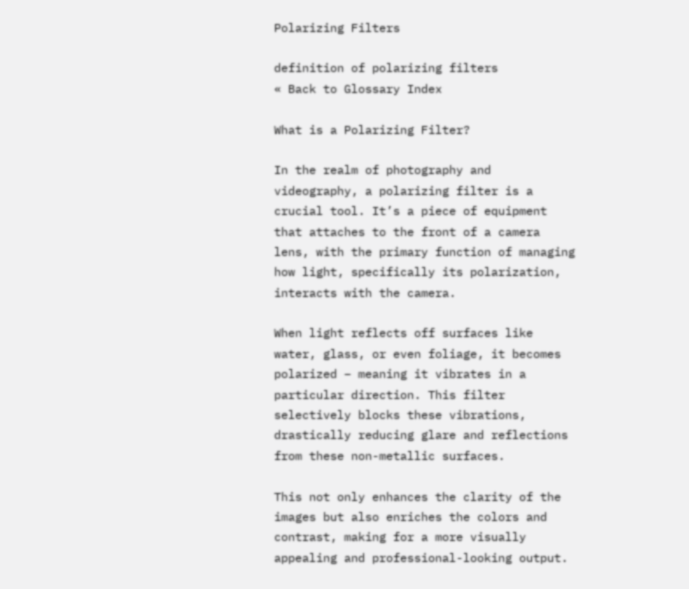Polarizing Filters

definition of polarizing filters
« Back to Glossary Index

What is a Polarizing Filter?

In the realm of photography and videography, a polarizing filter is a crucial tool. It’s a piece of equipment that attaches to the front of a camera lens, with the primary function of managing how light, specifically its polarization, interacts with the camera.

When light reflects off surfaces like water, glass, or even foliage, it becomes polarized – meaning it vibrates in a particular direction. This filter selectively blocks these vibrations, drastically reducing glare and reflections from these non-metallic surfaces.

This not only enhances the clarity of the images but also enriches the colors and contrast, making for a more visually appealing and professional-looking output.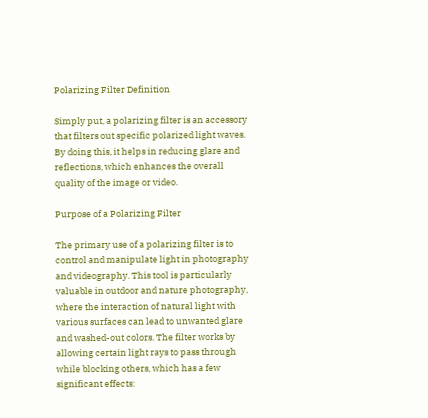Polarizing Filter Definition

Simply put, a polarizing filter is an accessory that filters out specific polarized light waves. By doing this, it helps in reducing glare and reflections, which enhances the overall quality of the image or video.

Purpose of a Polarizing Filter

The primary use of a polarizing filter is to control and manipulate light in photography and videography. This tool is particularly valuable in outdoor and nature photography, where the interaction of natural light with various surfaces can lead to unwanted glare and washed-out colors. The filter works by allowing certain light rays to pass through while blocking others, which has a few significant effects: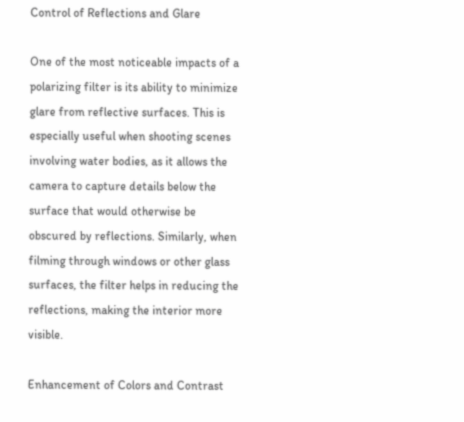Control of Reflections and Glare

One of the most noticeable impacts of a polarizing filter is its ability to minimize glare from reflective surfaces. This is especially useful when shooting scenes involving water bodies, as it allows the camera to capture details below the surface that would otherwise be obscured by reflections. Similarly, when filming through windows or other glass surfaces, the filter helps in reducing the reflections, making the interior more visible.

Enhancement of Colors and Contrast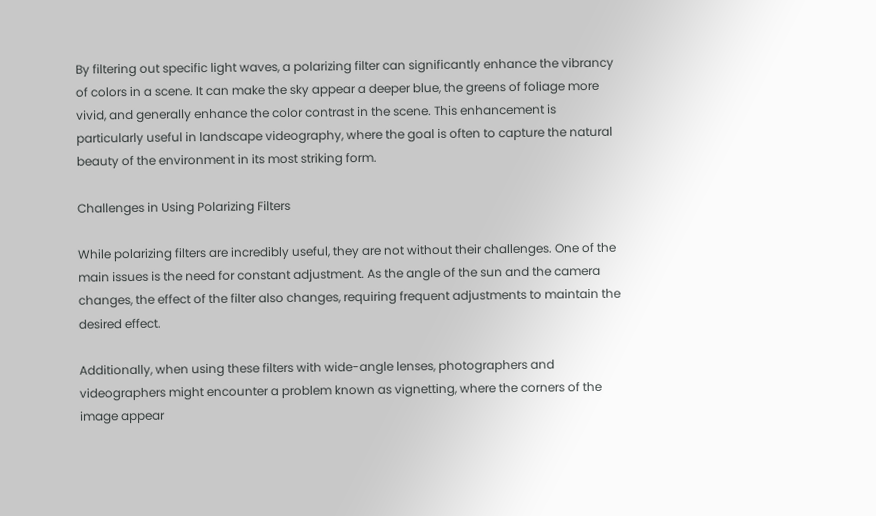By filtering out specific light waves, a polarizing filter can significantly enhance the vibrancy of colors in a scene. It can make the sky appear a deeper blue, the greens of foliage more vivid, and generally enhance the color contrast in the scene. This enhancement is particularly useful in landscape videography, where the goal is often to capture the natural beauty of the environment in its most striking form.

Challenges in Using Polarizing Filters

While polarizing filters are incredibly useful, they are not without their challenges. One of the main issues is the need for constant adjustment. As the angle of the sun and the camera changes, the effect of the filter also changes, requiring frequent adjustments to maintain the desired effect.

Additionally, when using these filters with wide-angle lenses, photographers and videographers might encounter a problem known as vignetting, where the corners of the image appear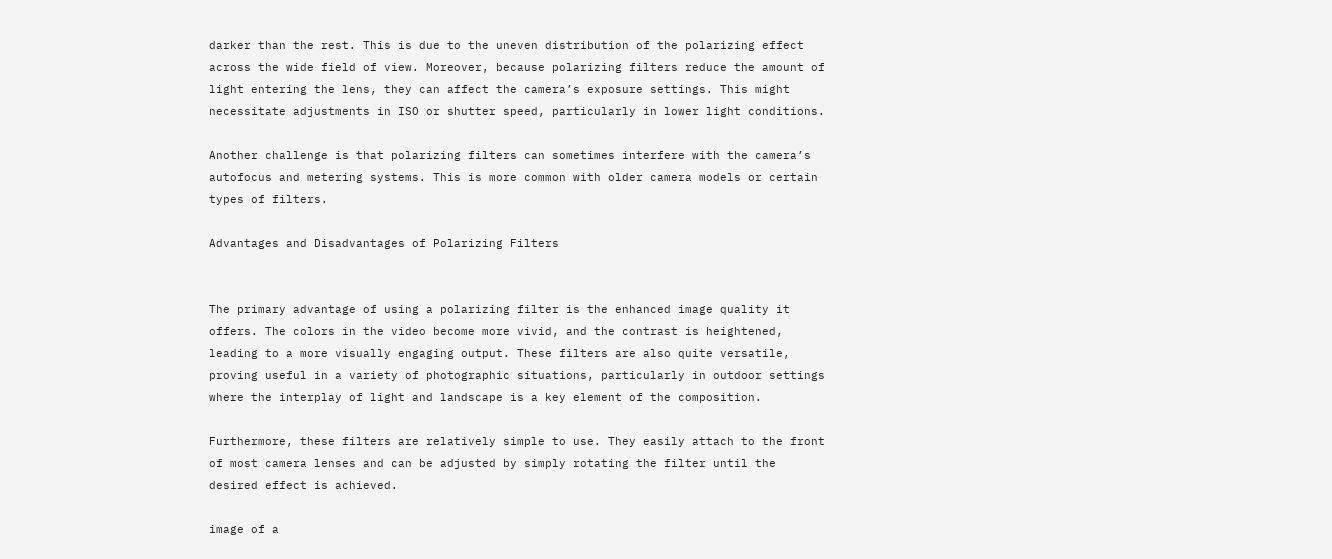darker than the rest. This is due to the uneven distribution of the polarizing effect across the wide field of view. Moreover, because polarizing filters reduce the amount of light entering the lens, they can affect the camera’s exposure settings. This might necessitate adjustments in ISO or shutter speed, particularly in lower light conditions.

Another challenge is that polarizing filters can sometimes interfere with the camera’s autofocus and metering systems. This is more common with older camera models or certain types of filters.

Advantages and Disadvantages of Polarizing Filters


The primary advantage of using a polarizing filter is the enhanced image quality it offers. The colors in the video become more vivid, and the contrast is heightened, leading to a more visually engaging output. These filters are also quite versatile, proving useful in a variety of photographic situations, particularly in outdoor settings where the interplay of light and landscape is a key element of the composition.

Furthermore, these filters are relatively simple to use. They easily attach to the front of most camera lenses and can be adjusted by simply rotating the filter until the desired effect is achieved.

image of a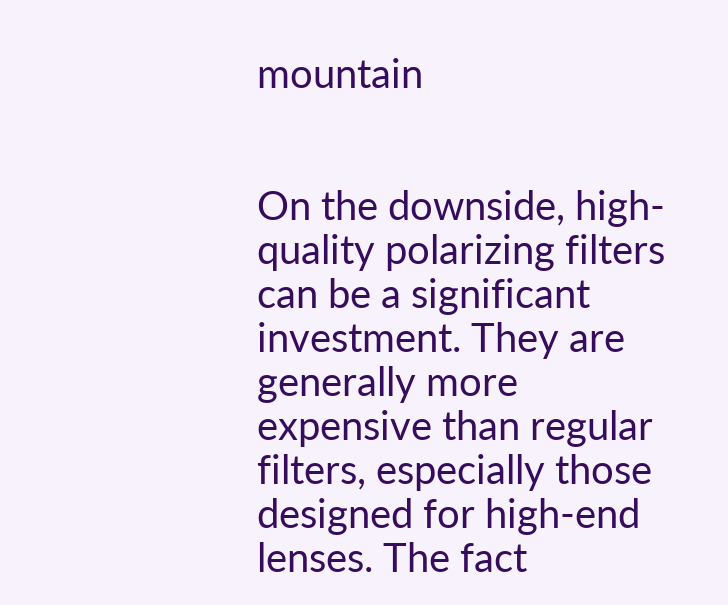mountain


On the downside, high-quality polarizing filters can be a significant investment. They are generally more expensive than regular filters, especially those designed for high-end lenses. The fact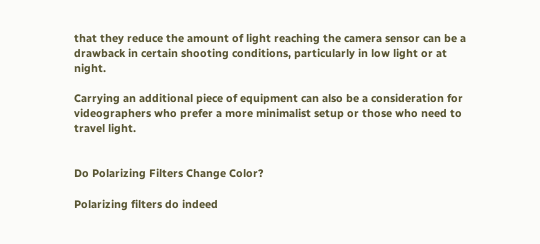that they reduce the amount of light reaching the camera sensor can be a drawback in certain shooting conditions, particularly in low light or at night.

Carrying an additional piece of equipment can also be a consideration for videographers who prefer a more minimalist setup or those who need to travel light.


Do Polarizing Filters Change Color?

Polarizing filters do indeed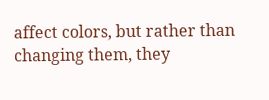affect colors, but rather than changing them, they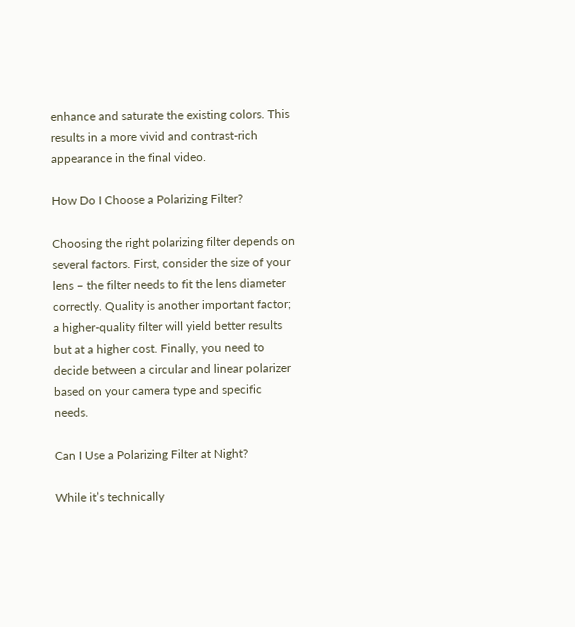enhance and saturate the existing colors. This results in a more vivid and contrast-rich appearance in the final video.

How Do I Choose a Polarizing Filter?

Choosing the right polarizing filter depends on several factors. First, consider the size of your lens – the filter needs to fit the lens diameter correctly. Quality is another important factor; a higher-quality filter will yield better results but at a higher cost. Finally, you need to decide between a circular and linear polarizer based on your camera type and specific needs.

Can I Use a Polarizing Filter at Night?

While it’s technically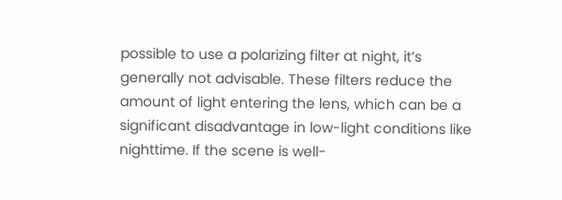possible to use a polarizing filter at night, it’s generally not advisable. These filters reduce the amount of light entering the lens, which can be a significant disadvantage in low-light conditions like nighttime. If the scene is well-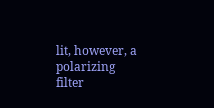lit, however, a polarizing filter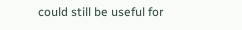could still be useful for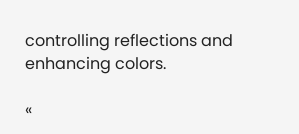controlling reflections and enhancing colors.

«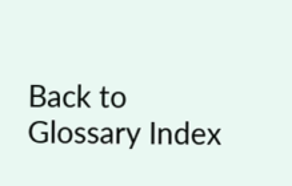Back to Glossary Index